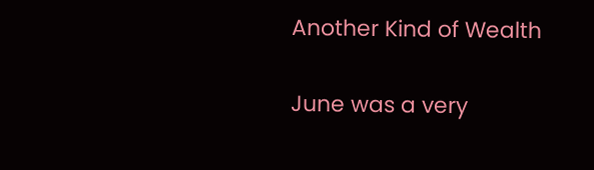Another Kind of Wealth

June was a very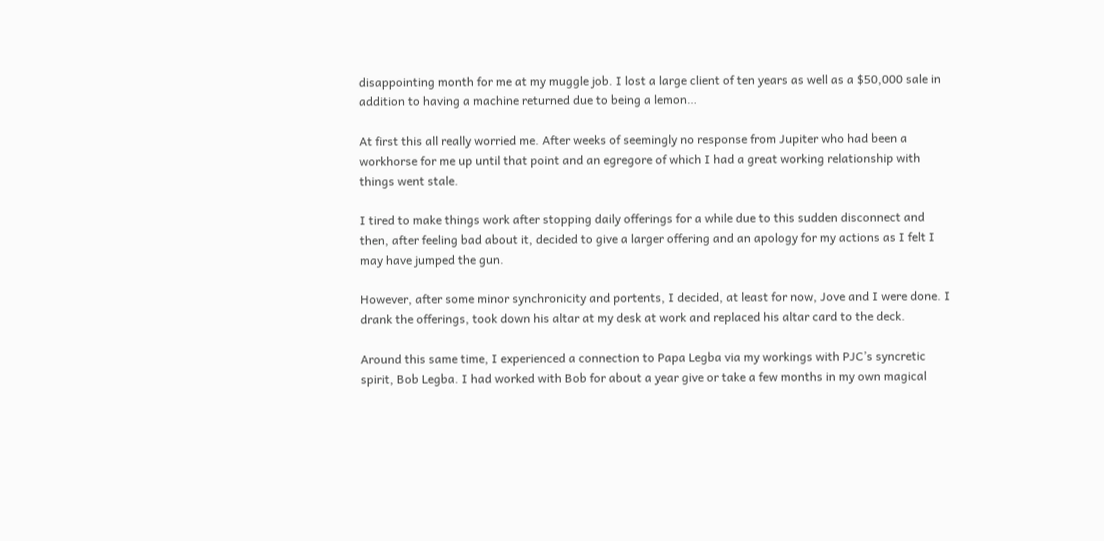disappointing month for me at my muggle job. I lost a large client of ten years as well as a $50,000 sale in addition to having a machine returned due to being a lemon…

At first this all really worried me. After weeks of seemingly no response from Jupiter who had been a workhorse for me up until that point and an egregore of which I had a great working relationship with things went stale.

I tired to make things work after stopping daily offerings for a while due to this sudden disconnect and then, after feeling bad about it, decided to give a larger offering and an apology for my actions as I felt I may have jumped the gun.

However, after some minor synchronicity and portents, I decided, at least for now, Jove and I were done. I drank the offerings, took down his altar at my desk at work and replaced his altar card to the deck.

Around this same time, I experienced a connection to Papa Legba via my workings with PJC’s syncretic spirit, Bob Legba. I had worked with Bob for about a year give or take a few months in my own magical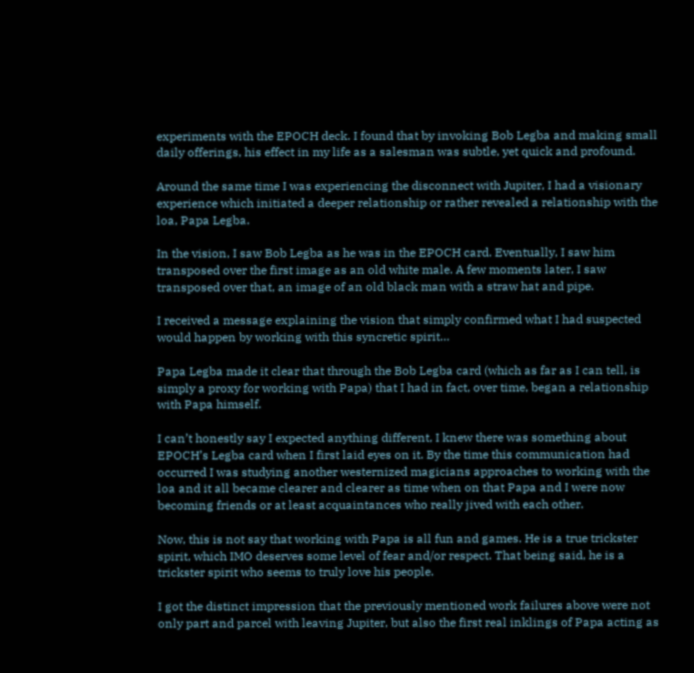experiments with the EPOCH deck. I found that by invoking Bob Legba and making small daily offerings, his effect in my life as a salesman was subtle, yet quick and profound.

Around the same time I was experiencing the disconnect with Jupiter, I had a visionary experience which initiated a deeper relationship or rather revealed a relationship with the loa, Papa Legba.

In the vision, I saw Bob Legba as he was in the EPOCH card. Eventually, I saw him transposed over the first image as an old white male. A few moments later, I saw transposed over that, an image of an old black man with a straw hat and pipe.

I received a message explaining the vision that simply confirmed what I had suspected would happen by working with this syncretic spirit…

Papa Legba made it clear that through the Bob Legba card (which as far as I can tell, is simply a proxy for working with Papa) that I had in fact, over time, began a relationship with Papa himself.

I can’t honestly say I expected anything different, I knew there was something about EPOCH’s Legba card when I first laid eyes on it. By the time this communication had occurred I was studying another westernized magicians approaches to working with the loa and it all became clearer and clearer as time when on that Papa and I were now becoming friends or at least acquaintances who really jived with each other.

Now, this is not say that working with Papa is all fun and games. He is a true trickster spirit, which IMO deserves some level of fear and/or respect. That being said, he is a trickster spirit who seems to truly love his people.

I got the distinct impression that the previously mentioned work failures above were not only part and parcel with leaving Jupiter, but also the first real inklings of Papa acting as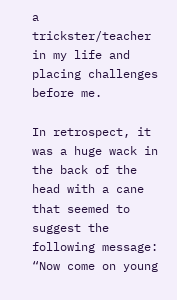a trickster/teacher in my life and placing challenges before me.

In retrospect, it was a huge wack in the back of the head with a cane that seemed to suggest the following message: “Now come on young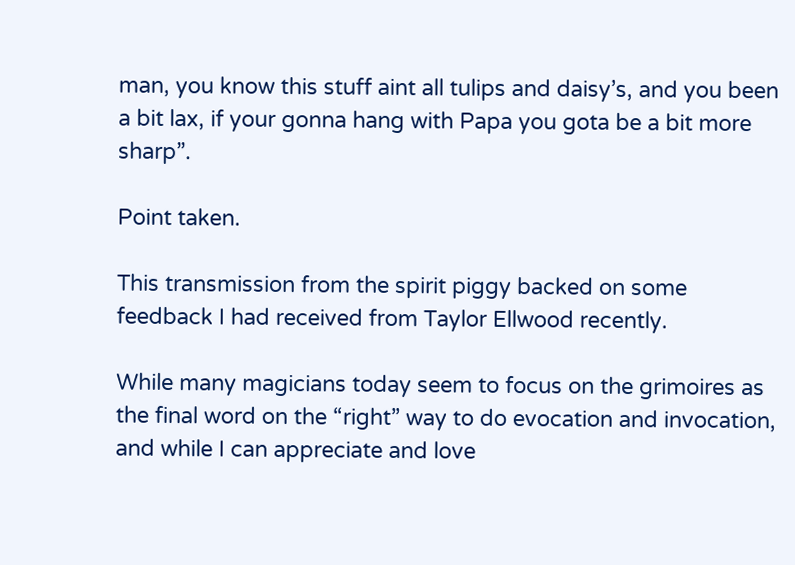man, you know this stuff aint all tulips and daisy’s, and you been a bit lax, if your gonna hang with Papa you gota be a bit more sharp”.

Point taken.

This transmission from the spirit piggy backed on some feedback I had received from Taylor Ellwood recently.

While many magicians today seem to focus on the grimoires as the final word on the “right” way to do evocation and invocation, and while I can appreciate and love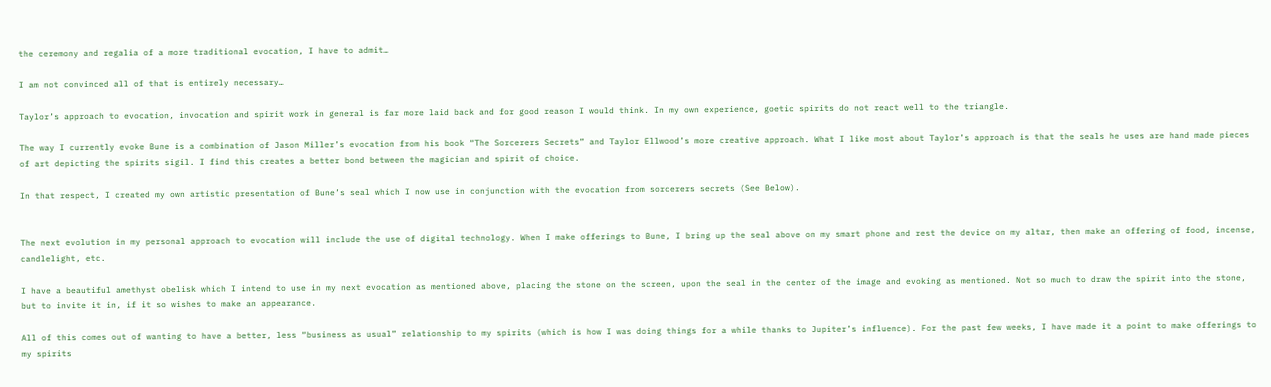the ceremony and regalia of a more traditional evocation, I have to admit…

I am not convinced all of that is entirely necessary…

Taylor’s approach to evocation, invocation and spirit work in general is far more laid back and for good reason I would think. In my own experience, goetic spirits do not react well to the triangle.

The way I currently evoke Bune is a combination of Jason Miller’s evocation from his book “The Sorcerers Secrets” and Taylor Ellwood’s more creative approach. What I like most about Taylor’s approach is that the seals he uses are hand made pieces of art depicting the spirits sigil. I find this creates a better bond between the magician and spirit of choice.

In that respect, I created my own artistic presentation of Bune’s seal which I now use in conjunction with the evocation from sorcerers secrets (See Below).


The next evolution in my personal approach to evocation will include the use of digital technology. When I make offerings to Bune, I bring up the seal above on my smart phone and rest the device on my altar, then make an offering of food, incense, candlelight, etc.

I have a beautiful amethyst obelisk which I intend to use in my next evocation as mentioned above, placing the stone on the screen, upon the seal in the center of the image and evoking as mentioned. Not so much to draw the spirit into the stone, but to invite it in, if it so wishes to make an appearance.

All of this comes out of wanting to have a better, less “business as usual” relationship to my spirits (which is how I was doing things for a while thanks to Jupiter’s influence). For the past few weeks, I have made it a point to make offerings to my spirits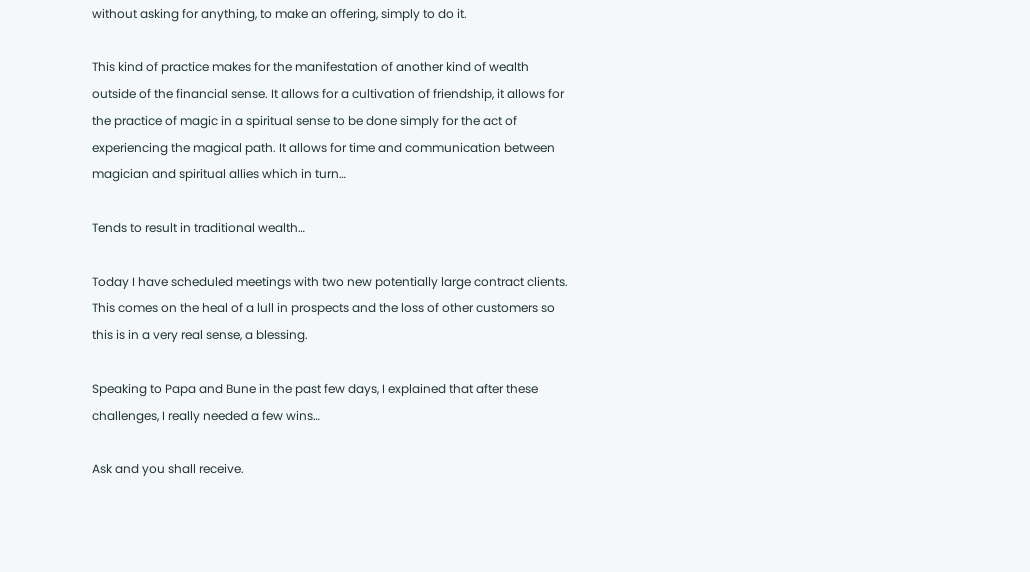without asking for anything, to make an offering, simply to do it.

This kind of practice makes for the manifestation of another kind of wealth outside of the financial sense. It allows for a cultivation of friendship, it allows for the practice of magic in a spiritual sense to be done simply for the act of experiencing the magical path. It allows for time and communication between magician and spiritual allies which in turn…

Tends to result in traditional wealth…

Today I have scheduled meetings with two new potentially large contract clients. This comes on the heal of a lull in prospects and the loss of other customers so this is in a very real sense, a blessing.

Speaking to Papa and Bune in the past few days, I explained that after these challenges, I really needed a few wins…

Ask and you shall receive.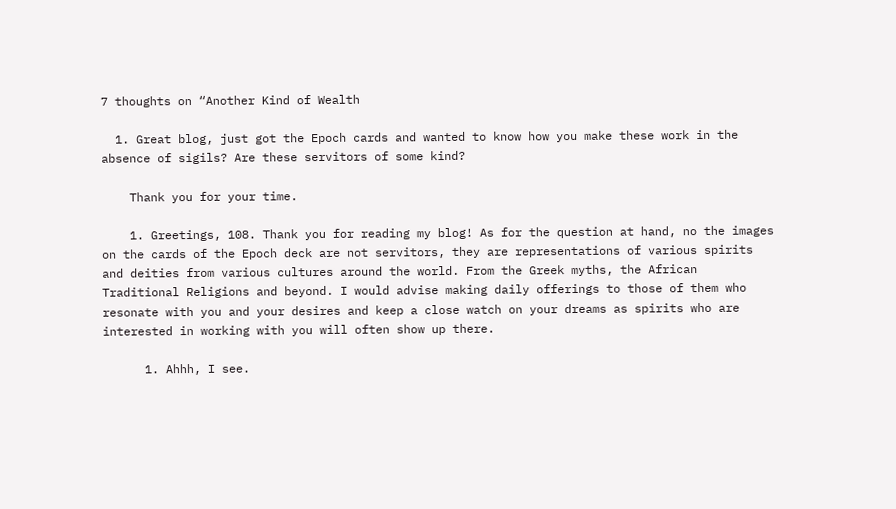7 thoughts on “Another Kind of Wealth

  1. Great blog, just got the Epoch cards and wanted to know how you make these work in the absence of sigils? Are these servitors of some kind?

    Thank you for your time.

    1. Greetings, 108. Thank you for reading my blog! As for the question at hand, no the images on the cards of the Epoch deck are not servitors, they are representations of various spirits and deities from various cultures around the world. From the Greek myths, the African Traditional Religions and beyond. I would advise making daily offerings to those of them who resonate with you and your desires and keep a close watch on your dreams as spirits who are interested in working with you will often show up there.

      1. Ahhh, I see.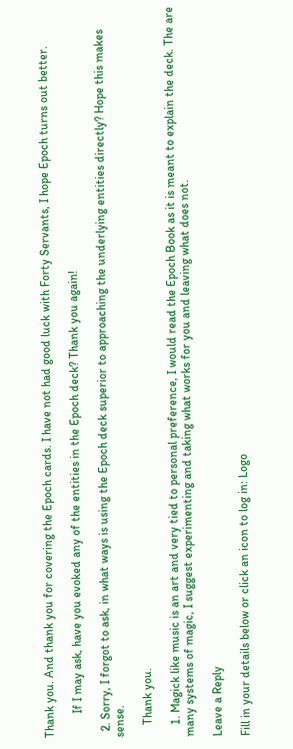Thank you. And thank you for covering the Epoch cards. I have not had good luck with Forty Servants, I hope Epoch turns out better.

        If I may ask, have you evoked any of the entities in the Epoch deck? Thank you again!

  2. Sorry, I forgot to ask, in what ways is using the Epoch deck superior to approaching the underlying entities directly? Hope this makes sense.

    Thank you.

    1. Magick like music is an art and very tied to personal preference, I would read the Epoch Book as it is meant to explain the deck. The are many systems of magic, I suggest experimenting and taking what works for you and leaving what does not.

Leave a Reply

Fill in your details below or click an icon to log in: Logo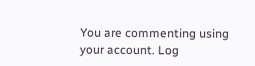You are commenting using your account. Log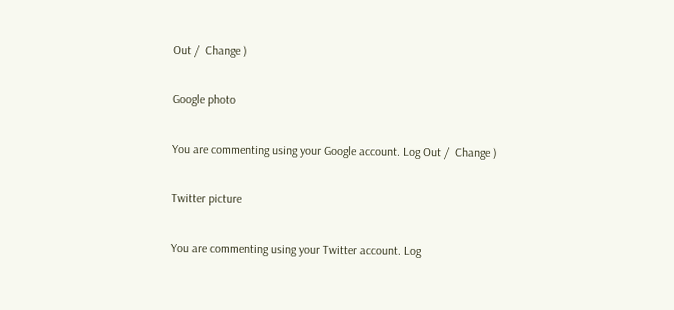Out /  Change )

Google photo

You are commenting using your Google account. Log Out /  Change )

Twitter picture

You are commenting using your Twitter account. Log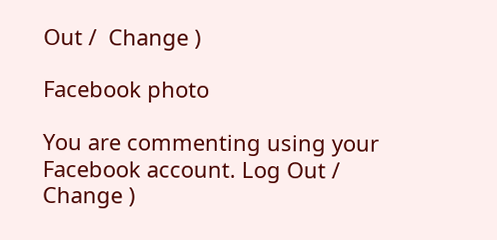Out /  Change )

Facebook photo

You are commenting using your Facebook account. Log Out /  Change )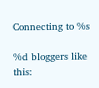Connecting to %s

%d bloggers like this: